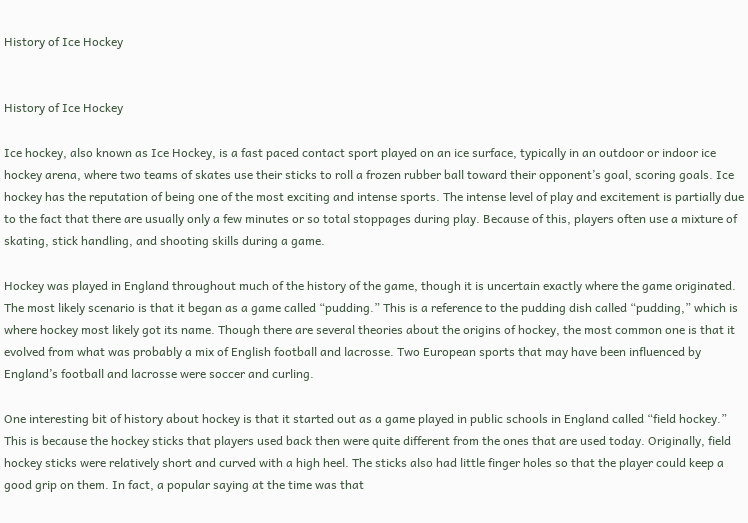History of Ice Hockey


History of Ice Hockey

Ice hockey, also known as Ice Hockey, is a fast paced contact sport played on an ice surface, typically in an outdoor or indoor ice hockey arena, where two teams of skates use their sticks to roll a frozen rubber ball toward their opponent’s goal, scoring goals. Ice hockey has the reputation of being one of the most exciting and intense sports. The intense level of play and excitement is partially due to the fact that there are usually only a few minutes or so total stoppages during play. Because of this, players often use a mixture of skating, stick handling, and shooting skills during a game.

Hockey was played in England throughout much of the history of the game, though it is uncertain exactly where the game originated. The most likely scenario is that it began as a game called “pudding.” This is a reference to the pudding dish called “pudding,” which is where hockey most likely got its name. Though there are several theories about the origins of hockey, the most common one is that it evolved from what was probably a mix of English football and lacrosse. Two European sports that may have been influenced by England’s football and lacrosse were soccer and curling.

One interesting bit of history about hockey is that it started out as a game played in public schools in England called “field hockey.” This is because the hockey sticks that players used back then were quite different from the ones that are used today. Originally, field hockey sticks were relatively short and curved with a high heel. The sticks also had little finger holes so that the player could keep a good grip on them. In fact, a popular saying at the time was that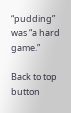“pudding” was “a hard game.”

Back to top button